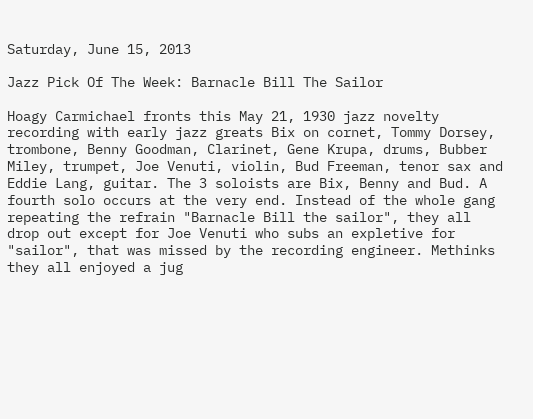Saturday, June 15, 2013

Jazz Pick Of The Week: Barnacle Bill The Sailor

Hoagy Carmichael fronts this May 21, 1930 jazz novelty recording with early jazz greats Bix on cornet, Tommy Dorsey, trombone, Benny Goodman, Clarinet, Gene Krupa, drums, Bubber Miley, trumpet, Joe Venuti, violin, Bud Freeman, tenor sax and Eddie Lang, guitar. The 3 soloists are Bix, Benny and Bud. A fourth solo occurs at the very end. Instead of the whole gang repeating the refrain "Barnacle Bill the sailor", they all drop out except for Joe Venuti who subs an expletive for "sailor", that was missed by the recording engineer. Methinks they all enjoyed a jug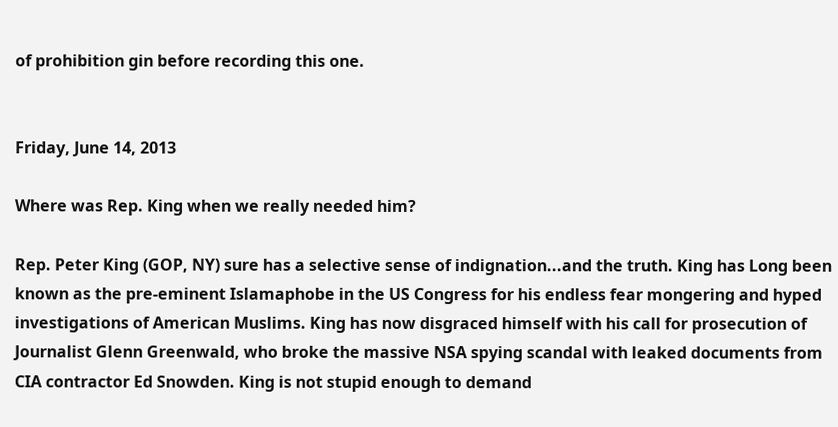of prohibition gin before recording this one.


Friday, June 14, 2013

Where was Rep. King when we really needed him?

Rep. Peter King (GOP, NY) sure has a selective sense of indignation...and the truth. King has Long been known as the pre-eminent Islamaphobe in the US Congress for his endless fear mongering and hyped investigations of American Muslims. King has now disgraced himself with his call for prosecution of Journalist Glenn Greenwald, who broke the massive NSA spying scandal with leaked documents from CIA contractor Ed Snowden. King is not stupid enough to demand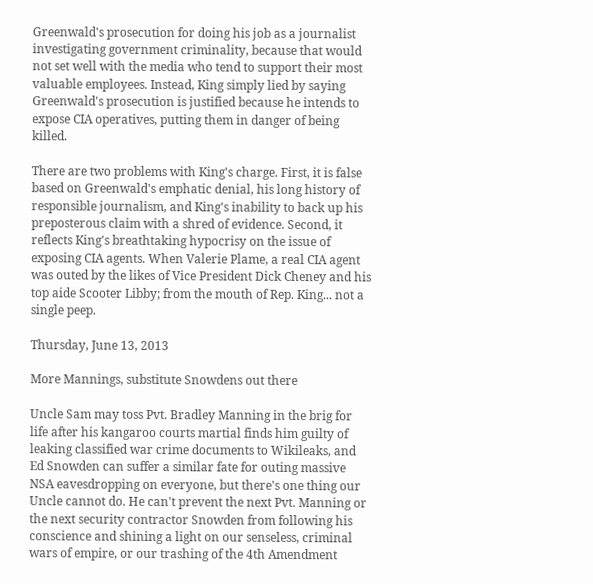Greenwald's prosecution for doing his job as a journalist investigating government criminality, because that would not set well with the media who tend to support their most valuable employees. Instead, King simply lied by saying Greenwald's prosecution is justified because he intends to expose CIA operatives, putting them in danger of being killed.

There are two problems with King's charge. First, it is false based on Greenwald's emphatic denial, his long history of responsible journalism, and King's inability to back up his preposterous claim with a shred of evidence. Second, it reflects King's breathtaking hypocrisy on the issue of exposing CIA agents. When Valerie Plame, a real CIA agent was outed by the likes of Vice President Dick Cheney and his top aide Scooter Libby; from the mouth of Rep. King... not a single peep.

Thursday, June 13, 2013

More Mannings, substitute Snowdens out there

Uncle Sam may toss Pvt. Bradley Manning in the brig for life after his kangaroo courts martial finds him guilty of leaking classified war crime documents to Wikileaks, and Ed Snowden can suffer a similar fate for outing massive NSA eavesdropping on everyone, but there's one thing our Uncle cannot do. He can't prevent the next Pvt. Manning or the next security contractor Snowden from following his conscience and shining a light on our senseless, criminal wars of empire, or our trashing of the 4th Amendment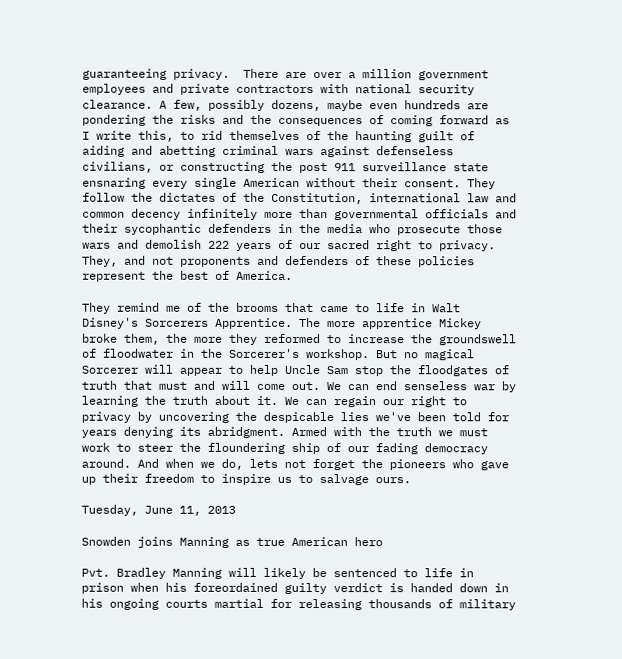guaranteeing privacy.  There are over a million government employees and private contractors with national security clearance. A few, possibly dozens, maybe even hundreds are pondering the risks and the consequences of coming forward as I write this, to rid themselves of the haunting guilt of aiding and abetting criminal wars against defenseless civilians, or constructing the post 911 surveillance state ensnaring every single American without their consent. They follow the dictates of the Constitution, international law and common decency infinitely more than governmental officials and their sycophantic defenders in the media who prosecute those wars and demolish 222 years of our sacred right to privacy. They, and not proponents and defenders of these policies represent the best of America.

They remind me of the brooms that came to life in Walt Disney's Sorcerers Apprentice. The more apprentice Mickey broke them, the more they reformed to increase the groundswell of floodwater in the Sorcerer's workshop. But no magical Sorcerer will appear to help Uncle Sam stop the floodgates of truth that must and will come out. We can end senseless war by learning the truth about it. We can regain our right to privacy by uncovering the despicable lies we've been told for years denying its abridgment. Armed with the truth we must work to steer the floundering ship of our fading democracy around. And when we do, lets not forget the pioneers who gave up their freedom to inspire us to salvage ours.

Tuesday, June 11, 2013

Snowden joins Manning as true American hero

Pvt. Bradley Manning will likely be sentenced to life in prison when his foreordained guilty verdict is handed down in his ongoing courts martial for releasing thousands of military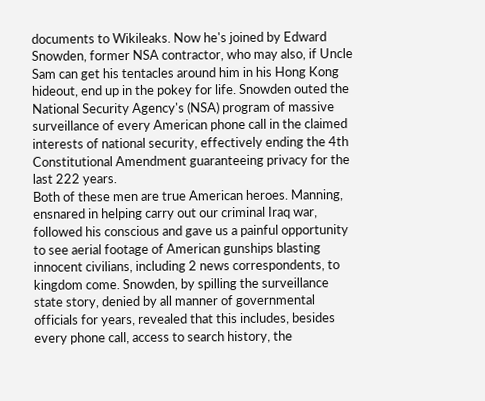documents to Wikileaks. Now he's joined by Edward Snowden, former NSA contractor, who may also, if Uncle Sam can get his tentacles around him in his Hong Kong hideout, end up in the pokey for life. Snowden outed the National Security Agency's (NSA) program of massive surveillance of every American phone call in the claimed interests of national security, effectively ending the 4th Constitutional Amendment guaranteeing privacy for the last 222 years.
Both of these men are true American heroes. Manning, ensnared in helping carry out our criminal Iraq war, followed his conscious and gave us a painful opportunity to see aerial footage of American gunships blasting innocent civilians, including 2 news correspondents, to kingdom come. Snowden, by spilling the surveillance state story, denied by all manner of governmental officials for years, revealed that this includes, besides every phone call, access to search history, the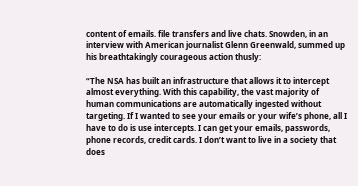content of emails. file transfers and live chats. Snowden, in an interview with American journalist Glenn Greenwald, summed up his breathtakingly courageous action thusly:

“The NSA has built an infrastructure that allows it to intercept almost everything. With this capability, the vast majority of human communications are automatically ingested without targeting. If I wanted to see your emails or your wife’s phone, all I have to do is use intercepts. I can get your emails, passwords, phone records, credit cards. I don’t want to live in a society that does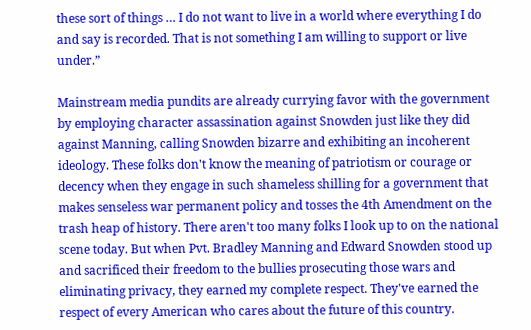these sort of things … I do not want to live in a world where everything I do and say is recorded. That is not something I am willing to support or live under.”

Mainstream media pundits are already currying favor with the government by employing character assassination against Snowden just like they did against Manning, calling Snowden bizarre and exhibiting an incoherent ideology. These folks don't know the meaning of patriotism or courage or decency when they engage in such shameless shilling for a government that makes senseless war permanent policy and tosses the 4th Amendment on the trash heap of history. There aren't too many folks I look up to on the national scene today. But when Pvt. Bradley Manning and Edward Snowden stood up and sacrificed their freedom to the bullies prosecuting those wars and eliminating privacy, they earned my complete respect. They've earned the respect of every American who cares about the future of this country.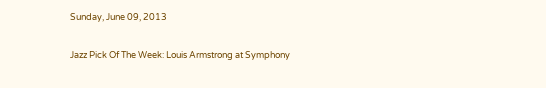Sunday, June 09, 2013

Jazz Pick Of The Week: Louis Armstrong at Symphony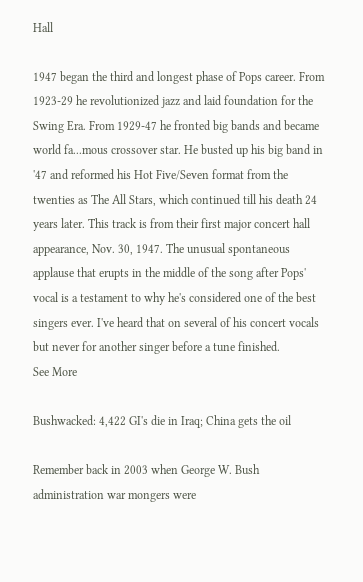Hall

1947 began the third and longest phase of Pops career. From 1923-29 he revolutionized jazz and laid foundation for the Swing Era. From 1929-47 he fronted big bands and became world fa...mous crossover star. He busted up his big band in '47 and reformed his Hot Five/Seven format from the twenties as The All Stars, which continued till his death 24 years later. This track is from their first major concert hall appearance, Nov. 30, 1947. The unusual spontaneous applause that erupts in the middle of the song after Pops' vocal is a testament to why he's considered one of the best singers ever. I've heard that on several of his concert vocals but never for another singer before a tune finished.
See More

Bushwacked: 4,422 GI's die in Iraq; China gets the oil

Remember back in 2003 when George W. Bush administration war mongers were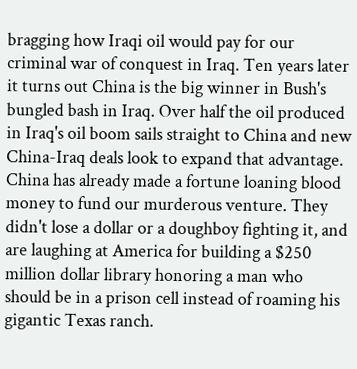bragging how Iraqi oil would pay for our criminal war of conquest in Iraq. Ten years later it turns out China is the big winner in Bush's bungled bash in Iraq. Over half the oil produced in Iraq's oil boom sails straight to China and new China-Iraq deals look to expand that advantage. China has already made a fortune loaning blood money to fund our murderous venture. They didn't lose a dollar or a doughboy fighting it, and are laughing at America for building a $250 million dollar library honoring a man who should be in a prison cell instead of roaming his gigantic Texas ranch.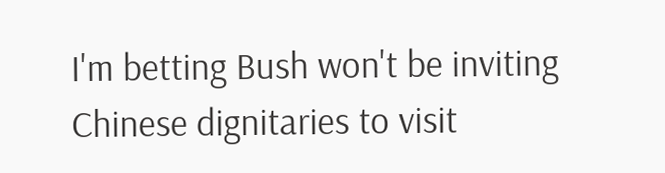I'm betting Bush won't be inviting Chinese dignitaries to visit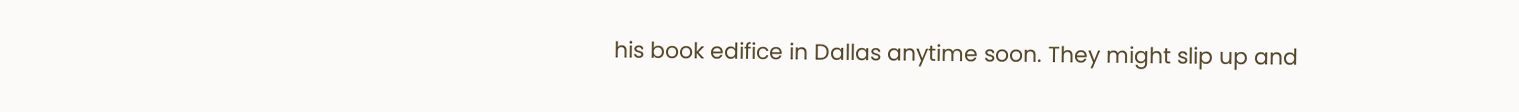his book edifice in Dallas anytime soon. They might slip up and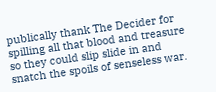publically thank The Decider for spilling all that blood and treasure so they could slip slide in and snatch the spoils of senseless war.